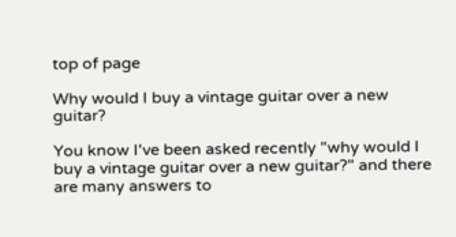top of page

Why would I buy a vintage guitar over a new guitar?

You know I've been asked recently "why would I buy a vintage guitar over a new guitar?" and there are many answers to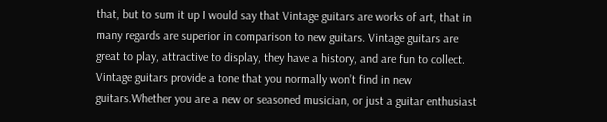that, but to sum it up I would say that Vintage guitars are works of art, that in many regards are superior in comparison to new guitars. Vintage guitars are great to play, attractive to display, they have a history, and are fun to collect. Vintage guitars provide a tone that you normally won’t find in new guitars.Whether you are a new or seasoned musician, or just a guitar enthusiast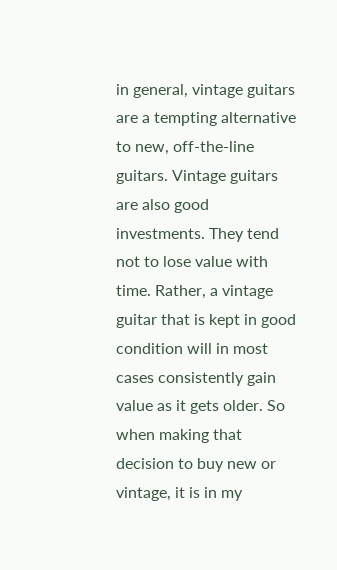in general, vintage guitars are a tempting alternative to new, off-the-line guitars. Vintage guitars are also good investments. They tend not to lose value with time. Rather, a vintage guitar that is kept in good condition will in most cases consistently gain value as it gets older. So when making that decision to buy new or vintage, it is in my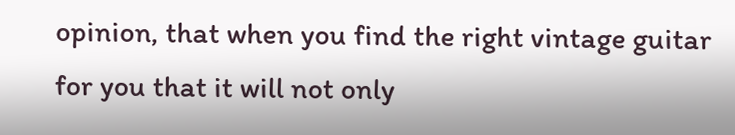opinion, that when you find the right vintage guitar for you that it will not only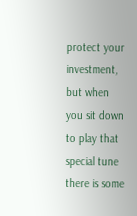protect your investment, but when you sit down to play that special tune there is some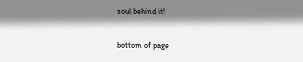soul behind it!

bottom of page